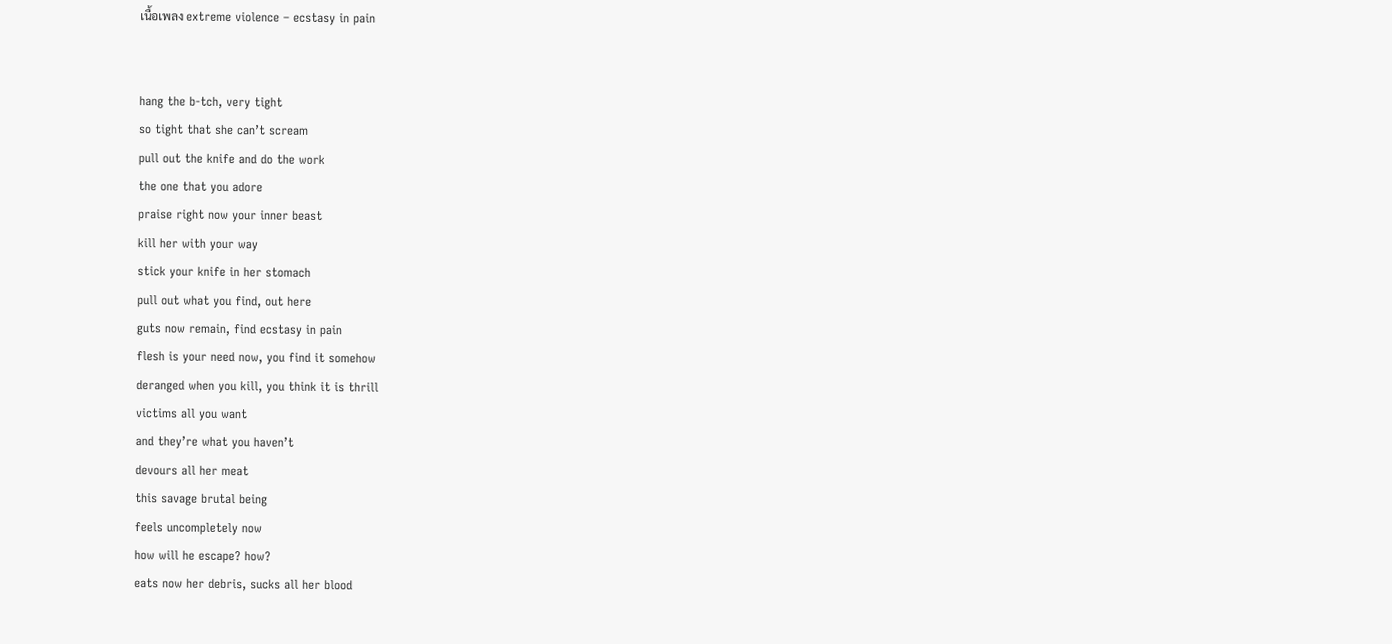เนื้อเพลง extreme violence – ecstasy in pain


hang the b-tch, very tight
so tight that she can’t scream
pull out the knife and do the work
the one that you adore
praise right now your inner beast
kill her with your way
stick your knife in her stomach
pull out what you find, out here
guts now remain, find ecstasy in pain
flesh is your need now, you find it somehow
deranged when you kill, you think it is thrill
victims all you want
and they’re what you haven’t
devours all her meat
this savage brutal being
feels uncompletely now
how will he escape? how?
eats now her debris, sucks all her blood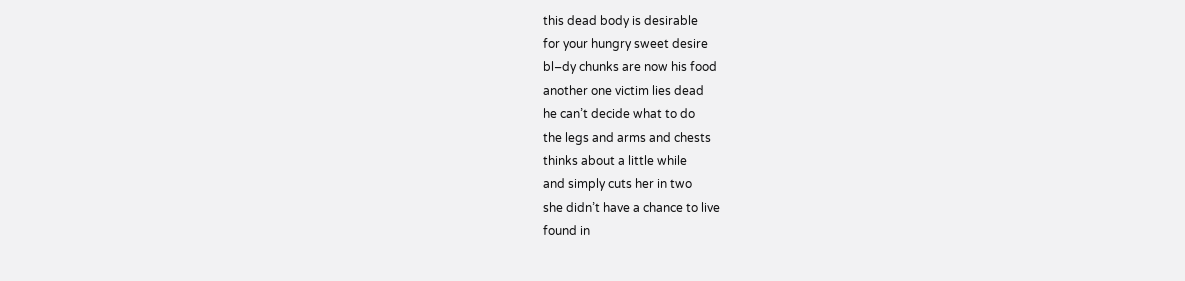this dead body is desirable
for your hungry sweet desire
bl–dy chunks are now his food
another one victim lies dead
he can’t decide what to do
the legs and arms and chests
thinks about a little while
and simply cuts her in two
she didn’t have a chance to live
found in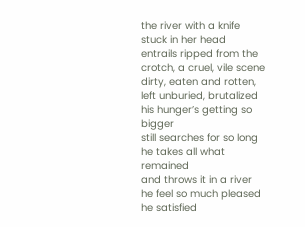the river with a knife stuck in her head
entrails ripped from the crotch, a cruel, vile scene
dirty, eaten and rotten, left unburied, brutalized
his hunger’s getting so bigger
still searches for so long
he takes all what remained
and throws it in a river
he feel so much pleased
he satisfied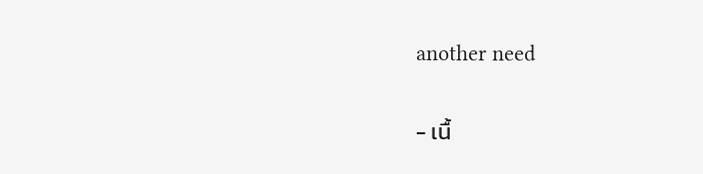another need

- เนื้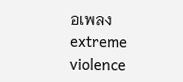อเพลง extreme violence